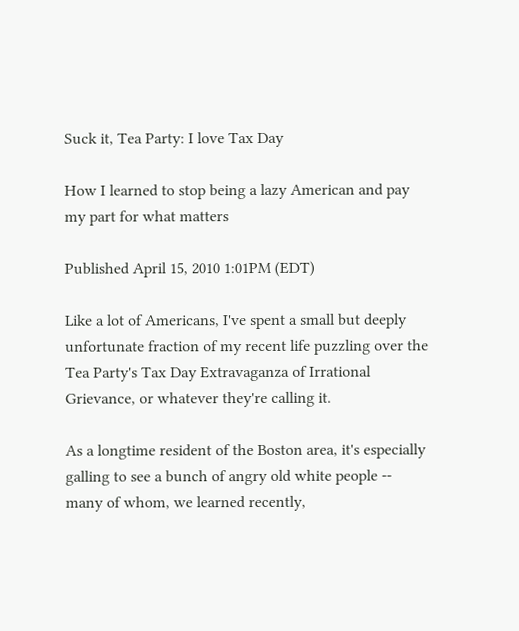Suck it, Tea Party: I love Tax Day

How I learned to stop being a lazy American and pay my part for what matters

Published April 15, 2010 1:01PM (EDT)

Like a lot of Americans, I've spent a small but deeply unfortunate fraction of my recent life puzzling over the Tea Party's Tax Day Extravaganza of Irrational Grievance, or whatever they're calling it.

As a longtime resident of the Boston area, it's especially galling to see a bunch of angry old white people -- many of whom, we learned recently,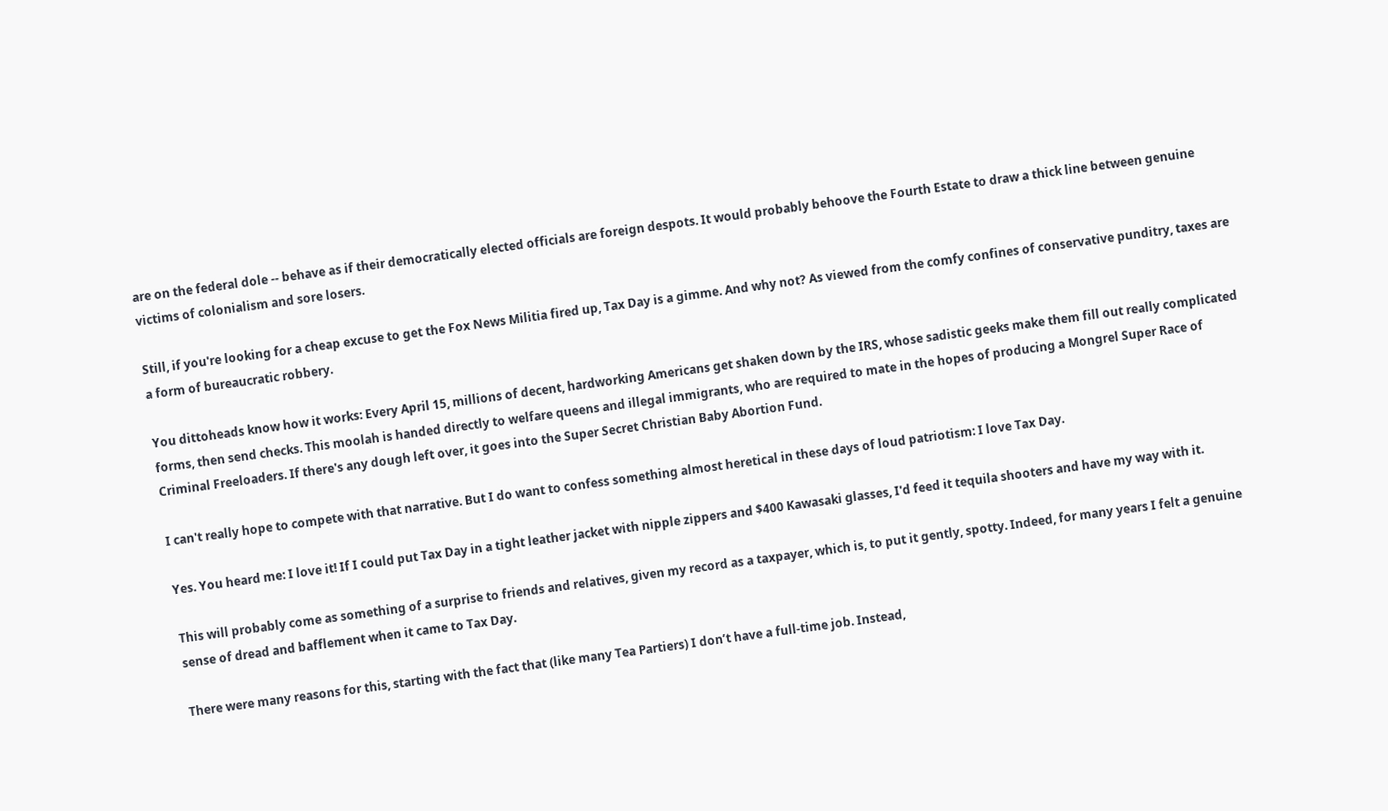are on the federal dole -- behave as if their democratically elected officials are foreign despots. It would probably behoove the Fourth Estate to draw a thick line between genuine victims of colonialism and sore losers.

Still, if you're looking for a cheap excuse to get the Fox News Militia fired up, Tax Day is a gimme. And why not? As viewed from the comfy confines of conservative punditry, taxes are a form of bureaucratic robbery.

You dittoheads know how it works: Every April 15, millions of decent, hardworking Americans get shaken down by the IRS, whose sadistic geeks make them fill out really complicated forms, then send checks. This moolah is handed directly to welfare queens and illegal immigrants, who are required to mate in the hopes of producing a Mongrel Super Race of Criminal Freeloaders. If there's any dough left over, it goes into the Super Secret Christian Baby Abortion Fund.

I can't really hope to compete with that narrative. But I do want to confess something almost heretical in these days of loud patriotism: I love Tax Day.

Yes. You heard me: I love it! If I could put Tax Day in a tight leather jacket with nipple zippers and $400 Kawasaki glasses, I'd feed it tequila shooters and have my way with it.

This will probably come as something of a surprise to friends and relatives, given my record as a taxpayer, which is, to put it gently, spotty. Indeed, for many years I felt a genuine sense of dread and bafflement when it came to Tax Day.

There were many reasons for this, starting with the fact that (like many Tea Partiers) I don’t have a full-time job. Instead,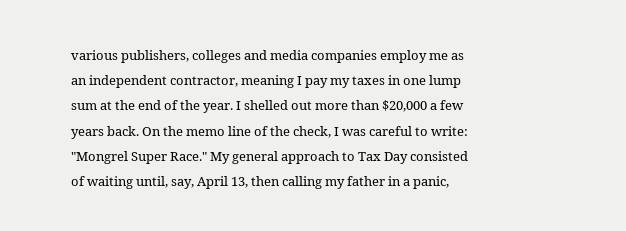various publishers, colleges and media companies employ me as an independent contractor, meaning I pay my taxes in one lump sum at the end of the year. I shelled out more than $20,000 a few years back. On the memo line of the check, I was careful to write: "Mongrel Super Race." My general approach to Tax Day consisted of waiting until, say, April 13, then calling my father in a panic,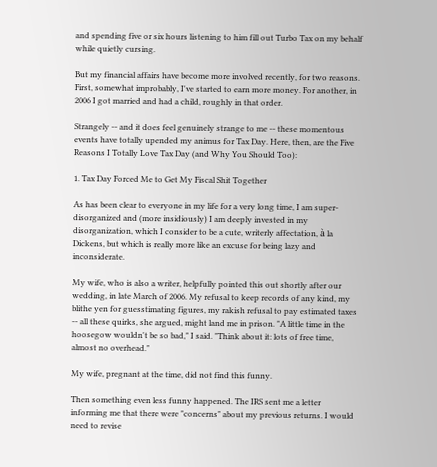and spending five or six hours listening to him fill out Turbo Tax on my behalf while quietly cursing.

But my financial affairs have become more involved recently, for two reasons. First, somewhat improbably, I've started to earn more money. For another, in 2006 I got married and had a child, roughly in that order.

Strangely -- and it does feel genuinely strange to me -- these momentous events have totally upended my animus for Tax Day. Here, then, are the Five Reasons I Totally Love Tax Day (and Why You Should Too):

1. Tax Day Forced Me to Get My Fiscal Shit Together

As has been clear to everyone in my life for a very long time, I am super-disorganized and (more insidiously) I am deeply invested in my disorganization, which I consider to be a cute, writerly affectation, à la Dickens, but which is really more like an excuse for being lazy and inconsiderate.

My wife, who is also a writer, helpfully pointed this out shortly after our wedding, in late March of 2006. My refusal to keep records of any kind, my blithe yen for guesstimating figures, my rakish refusal to pay estimated taxes -- all these quirks, she argued, might land me in prison. "A little time in the hoosegow wouldn't be so bad," I said. "Think about it: lots of free time, almost no overhead."

My wife, pregnant at the time, did not find this funny.

Then something even less funny happened. The IRS sent me a letter informing me that there were "concerns" about my previous returns. I would need to revise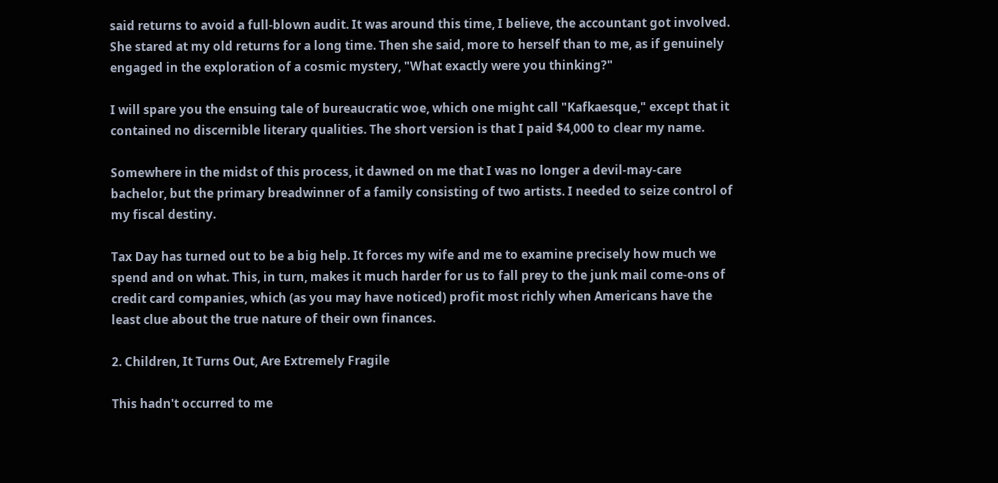said returns to avoid a full-blown audit. It was around this time, I believe, the accountant got involved. She stared at my old returns for a long time. Then she said, more to herself than to me, as if genuinely engaged in the exploration of a cosmic mystery, "What exactly were you thinking?"

I will spare you the ensuing tale of bureaucratic woe, which one might call "Kafkaesque," except that it contained no discernible literary qualities. The short version is that I paid $4,000 to clear my name.

Somewhere in the midst of this process, it dawned on me that I was no longer a devil-may-care bachelor, but the primary breadwinner of a family consisting of two artists. I needed to seize control of my fiscal destiny.

Tax Day has turned out to be a big help. It forces my wife and me to examine precisely how much we spend and on what. This, in turn, makes it much harder for us to fall prey to the junk mail come-ons of credit card companies, which (as you may have noticed) profit most richly when Americans have the least clue about the true nature of their own finances.

2. Children, It Turns Out, Are Extremely Fragile

This hadn't occurred to me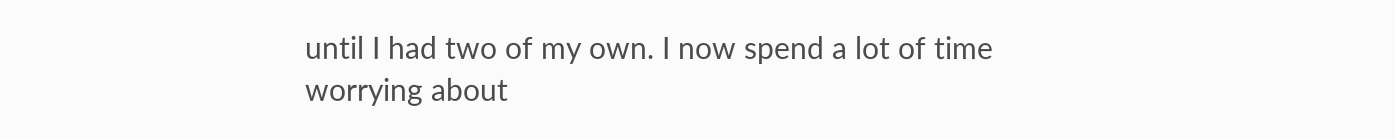until I had two of my own. I now spend a lot of time worrying about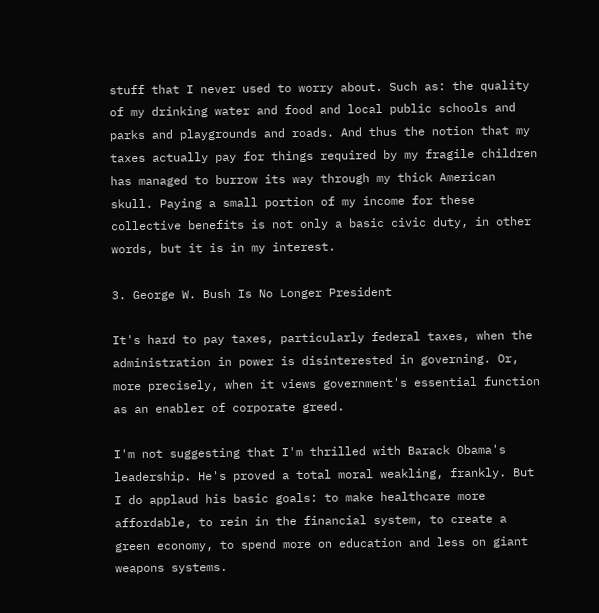stuff that I never used to worry about. Such as: the quality of my drinking water and food and local public schools and parks and playgrounds and roads. And thus the notion that my taxes actually pay for things required by my fragile children has managed to burrow its way through my thick American skull. Paying a small portion of my income for these collective benefits is not only a basic civic duty, in other words, but it is in my interest.

3. George W. Bush Is No Longer President

It's hard to pay taxes, particularly federal taxes, when the administration in power is disinterested in governing. Or, more precisely, when it views government's essential function as an enabler of corporate greed.

I'm not suggesting that I'm thrilled with Barack Obama's leadership. He's proved a total moral weakling, frankly. But I do applaud his basic goals: to make healthcare more affordable, to rein in the financial system, to create a green economy, to spend more on education and less on giant weapons systems.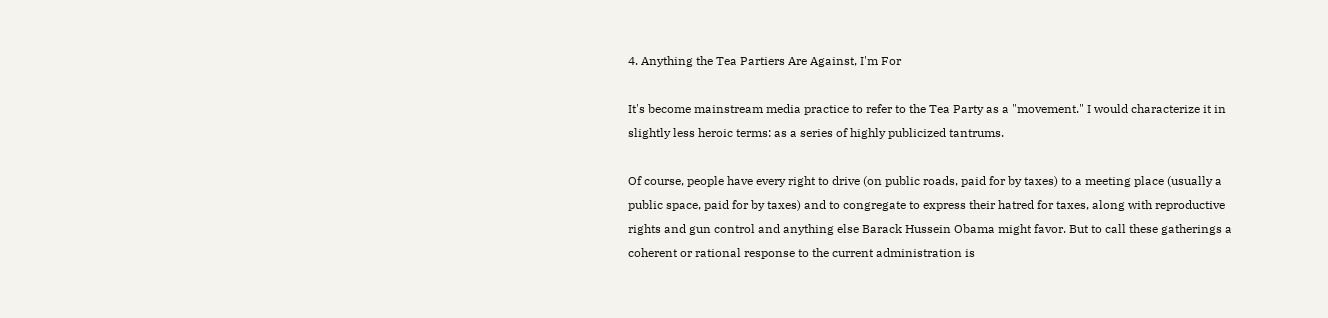4. Anything the Tea Partiers Are Against, I'm For

It's become mainstream media practice to refer to the Tea Party as a "movement." I would characterize it in slightly less heroic terms: as a series of highly publicized tantrums.

Of course, people have every right to drive (on public roads, paid for by taxes) to a meeting place (usually a public space, paid for by taxes) and to congregate to express their hatred for taxes, along with reproductive rights and gun control and anything else Barack Hussein Obama might favor. But to call these gatherings a coherent or rational response to the current administration is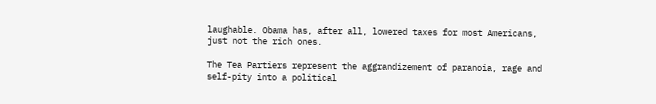laughable. Obama has, after all, lowered taxes for most Americans, just not the rich ones.

The Tea Partiers represent the aggrandizement of paranoia, rage and self-pity into a political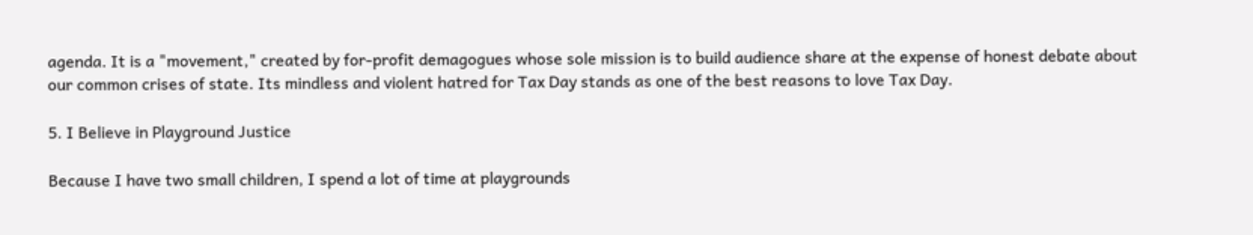agenda. It is a "movement," created by for-profit demagogues whose sole mission is to build audience share at the expense of honest debate about our common crises of state. Its mindless and violent hatred for Tax Day stands as one of the best reasons to love Tax Day.

5. I Believe in Playground Justice

Because I have two small children, I spend a lot of time at playgrounds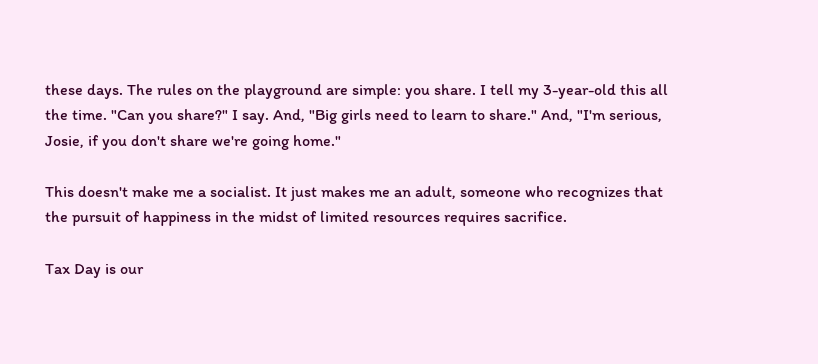these days. The rules on the playground are simple: you share. I tell my 3-year-old this all the time. "Can you share?" I say. And, "Big girls need to learn to share." And, "I'm serious, Josie, if you don't share we're going home."

This doesn't make me a socialist. It just makes me an adult, someone who recognizes that the pursuit of happiness in the midst of limited resources requires sacrifice.

Tax Day is our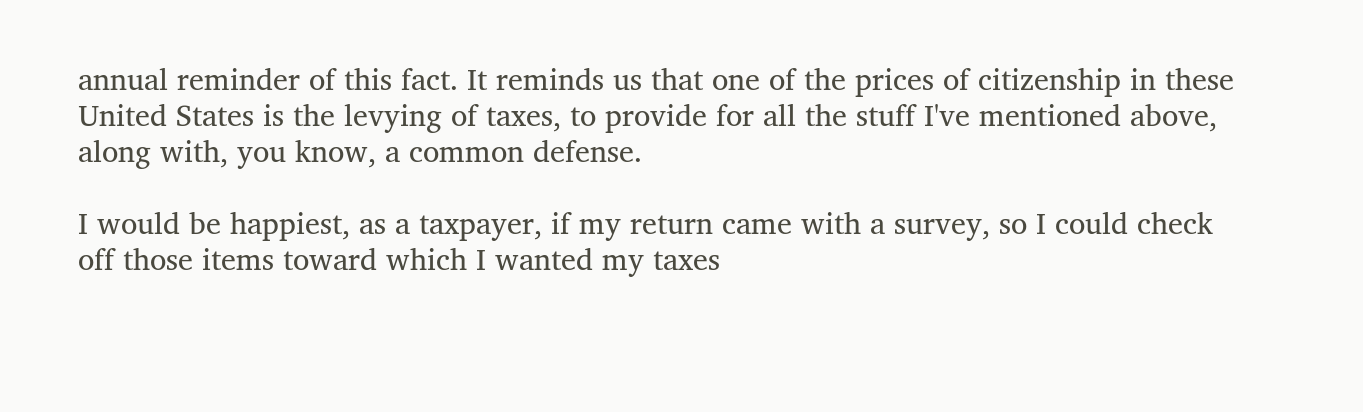annual reminder of this fact. It reminds us that one of the prices of citizenship in these United States is the levying of taxes, to provide for all the stuff I've mentioned above, along with, you know, a common defense.

I would be happiest, as a taxpayer, if my return came with a survey, so I could check off those items toward which I wanted my taxes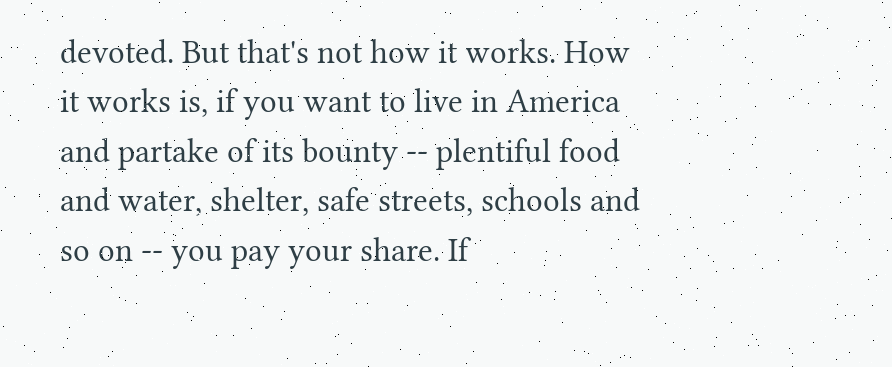devoted. But that's not how it works. How it works is, if you want to live in America and partake of its bounty -- plentiful food and water, shelter, safe streets, schools and so on -- you pay your share. If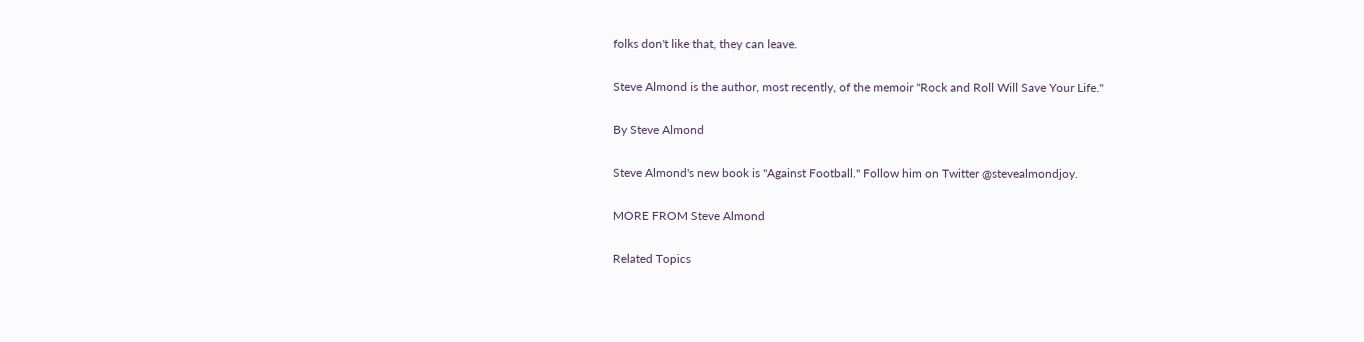folks don't like that, they can leave.

Steve Almond is the author, most recently, of the memoir "Rock and Roll Will Save Your Life."

By Steve Almond

Steve Almond's new book is "Against Football." Follow him on Twitter @stevealmondjoy.

MORE FROM Steve Almond

Related Topics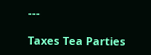---

Taxes Tea Parties